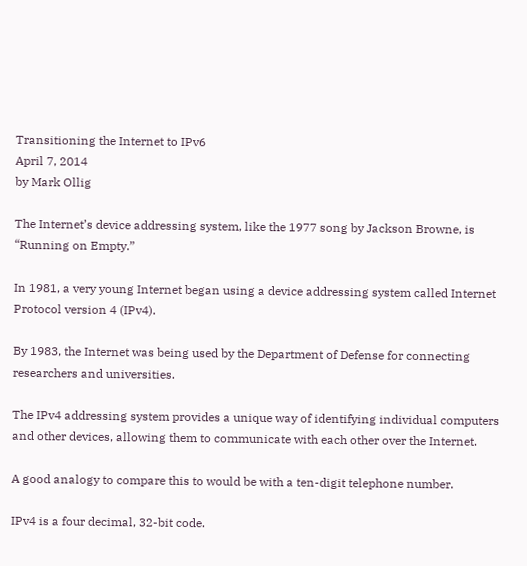Transitioning the Internet to IPv6
April 7, 2014
by Mark Ollig

The Internet’s device addressing system, like the 1977 song by Jackson Browne, is “Running on Empty.”

In 1981, a very young Internet began using a device addressing system called Internet Protocol version 4 (IPv4).

By 1983, the Internet was being used by the Department of Defense for connecting researchers and universities.

The IPv4 addressing system provides a unique way of identifying individual computers and other devices, allowing them to communicate with each other over the Internet.

A good analogy to compare this to would be with a ten-digit telephone number.

IPv4 is a four decimal, 32-bit code.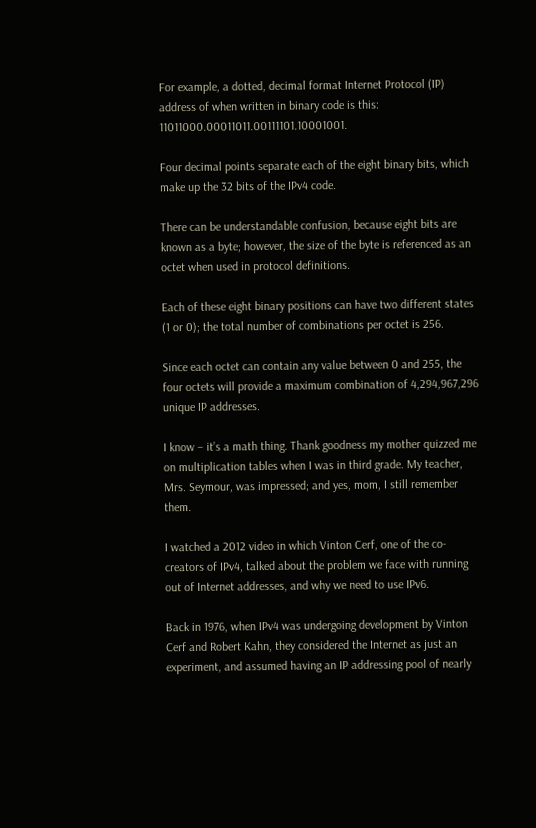For example, a dotted, decimal format Internet Protocol (IP) address of when written in binary code is this: 11011000.00011011.00111101.10001001.

Four decimal points separate each of the eight binary bits, which make up the 32 bits of the IPv4 code.

There can be understandable confusion, because eight bits are known as a byte; however, the size of the byte is referenced as an octet when used in protocol definitions.

Each of these eight binary positions can have two different states (1 or 0); the total number of combinations per octet is 256.

Since each octet can contain any value between 0 and 255, the four octets will provide a maximum combination of 4,294,967,296 unique IP addresses.

I know – it’s a math thing. Thank goodness my mother quizzed me on multiplication tables when I was in third grade. My teacher, Mrs. Seymour, was impressed; and yes, mom, I still remember them.

I watched a 2012 video in which Vinton Cerf, one of the co-creators of IPv4, talked about the problem we face with running out of Internet addresses, and why we need to use IPv6.

Back in 1976, when IPv4 was undergoing development by Vinton Cerf and Robert Kahn, they considered the Internet as just an experiment, and assumed having an IP addressing pool of nearly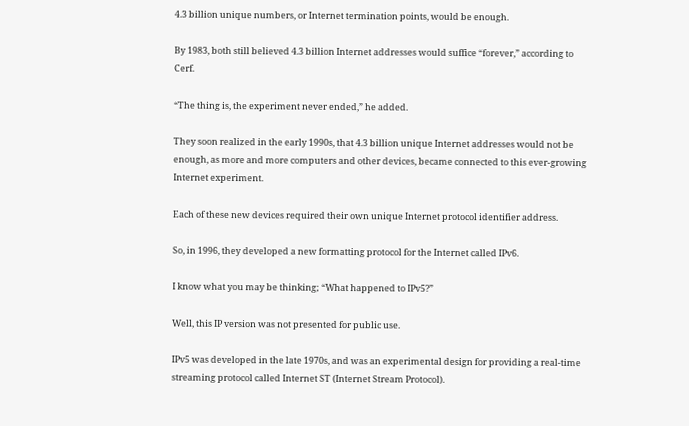4.3 billion unique numbers, or Internet termination points, would be enough.

By 1983, both still believed 4.3 billion Internet addresses would suffice “forever,” according to Cerf.

“The thing is, the experiment never ended,” he added.

They soon realized in the early 1990s, that 4.3 billion unique Internet addresses would not be enough, as more and more computers and other devices, became connected to this ever-growing Internet experiment.

Each of these new devices required their own unique Internet protocol identifier address.

So, in 1996, they developed a new formatting protocol for the Internet called IPv6.

I know what you may be thinking; “What happened to IPv5?”

Well, this IP version was not presented for public use.

IPv5 was developed in the late 1970s, and was an experimental design for providing a real-time streaming protocol called Internet ST (Internet Stream Protocol).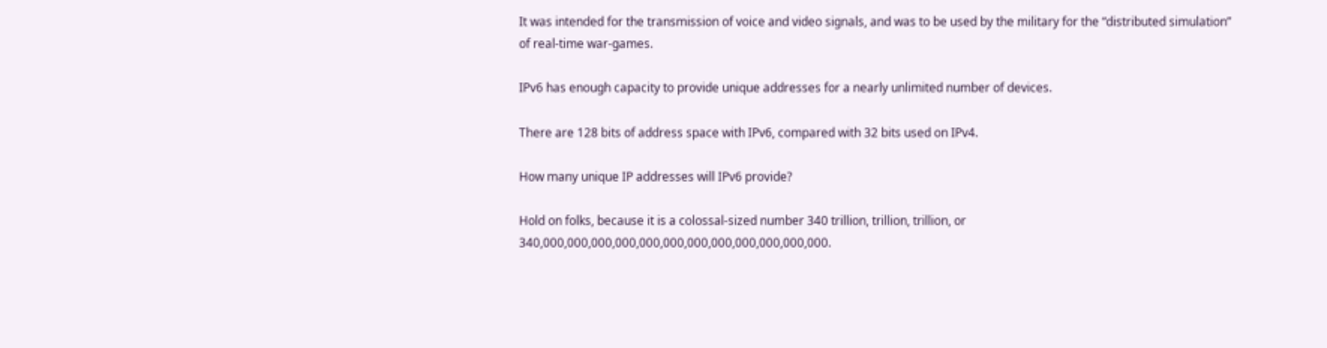It was intended for the transmission of voice and video signals, and was to be used by the military for the “distributed simulation” of real-time war-games.

IPv6 has enough capacity to provide unique addresses for a nearly unlimited number of devices.

There are 128 bits of address space with IPv6, compared with 32 bits used on IPv4.

How many unique IP addresses will IPv6 provide?

Hold on folks, because it is a colossal-sized number 340 trillion, trillion, trillion, or 340,000,000,000,000,000,000,000,000,000,000,000,000.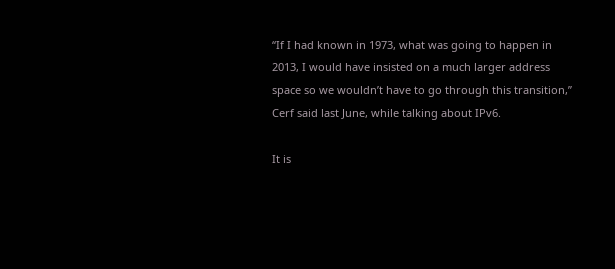“If I had known in 1973, what was going to happen in 2013, I would have insisted on a much larger address space so we wouldn’t have to go through this transition,” Cerf said last June, while talking about IPv6.

It is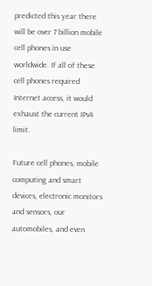predicted this year there will be over 7 billion mobile cell phones in use worldwide. If all of these cell phones required Internet access, it would exhaust the current IPv4 limit.

Future cell phones, mobile computing and smart devices, electronic monitors and sensors, our automobiles, and even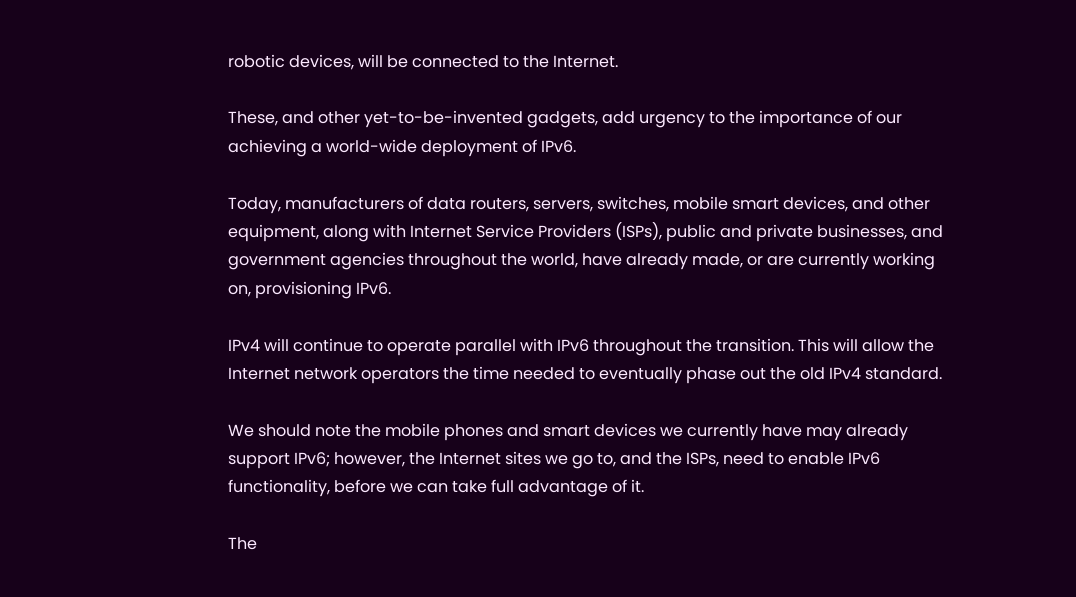robotic devices, will be connected to the Internet.

These, and other yet-to-be-invented gadgets, add urgency to the importance of our achieving a world-wide deployment of IPv6.

Today, manufacturers of data routers, servers, switches, mobile smart devices, and other equipment, along with Internet Service Providers (ISPs), public and private businesses, and government agencies throughout the world, have already made, or are currently working on, provisioning IPv6.

IPv4 will continue to operate parallel with IPv6 throughout the transition. This will allow the Internet network operators the time needed to eventually phase out the old IPv4 standard.

We should note the mobile phones and smart devices we currently have may already support IPv6; however, the Internet sites we go to, and the ISPs, need to enable IPv6 functionality, before we can take full advantage of it.

The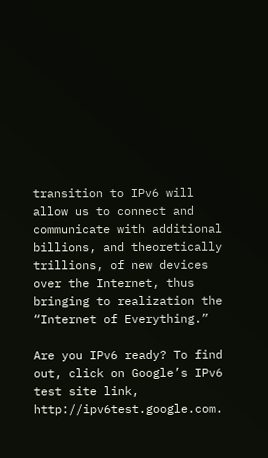transition to IPv6 will allow us to connect and communicate with additional billions, and theoretically trillions, of new devices over the Internet, thus bringing to realization the “Internet of Everything.”

Are you IPv6 ready? To find out, click on Google’s IPv6 test site link, http://ipv6test.google.com.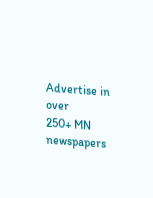Advertise in over
250+ MN newspapers